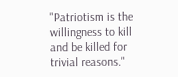"Patriotism is the willingness to kill and be killed for trivial reasons."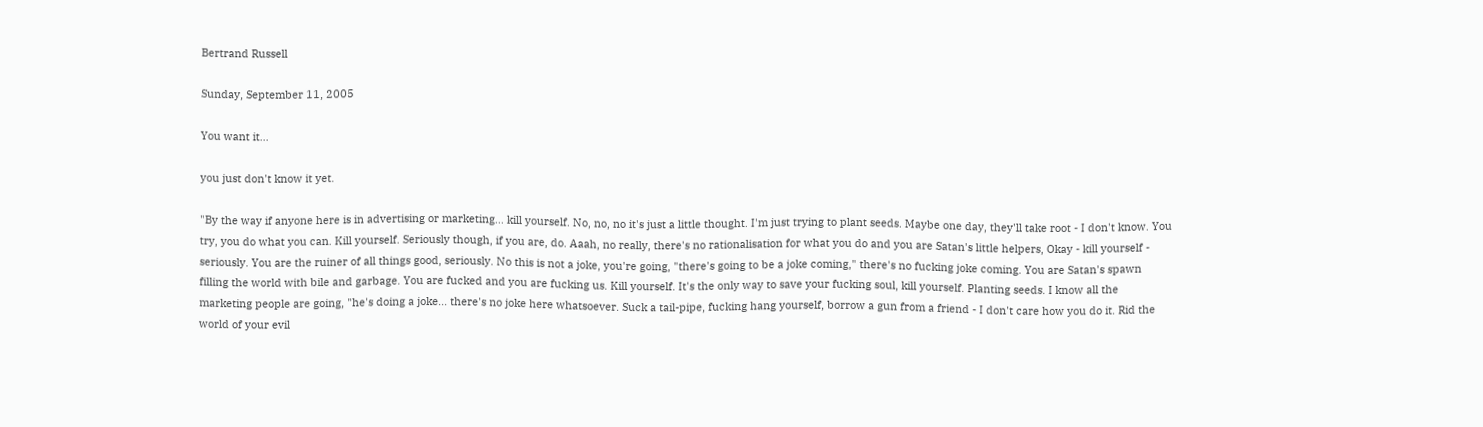Bertrand Russell

Sunday, September 11, 2005

You want it...

you just don't know it yet.

"By the way if anyone here is in advertising or marketing... kill yourself. No, no, no it's just a little thought. I'm just trying to plant seeds. Maybe one day, they'll take root - I don't know. You try, you do what you can. Kill yourself. Seriously though, if you are, do. Aaah, no really, there's no rationalisation for what you do and you are Satan's little helpers, Okay - kill yourself - seriously. You are the ruiner of all things good, seriously. No this is not a joke, you're going, "there's going to be a joke coming," there's no fucking joke coming. You are Satan's spawn filling the world with bile and garbage. You are fucked and you are fucking us. Kill yourself. It's the only way to save your fucking soul, kill yourself. Planting seeds. I know all the marketing people are going, "he's doing a joke... there's no joke here whatsoever. Suck a tail-pipe, fucking hang yourself, borrow a gun from a friend - I don't care how you do it. Rid the world of your evil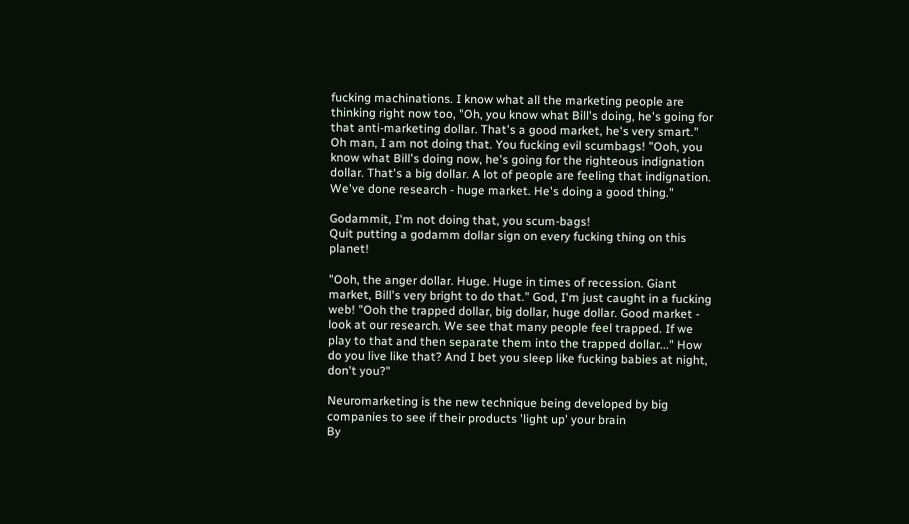fucking machinations. I know what all the marketing people are thinking right now too, "Oh, you know what Bill's doing, he's going for that anti-marketing dollar. That's a good market, he's very smart." Oh man, I am not doing that. You fucking evil scumbags! "Ooh, you know what Bill's doing now, he's going for the righteous indignation dollar. That's a big dollar. A lot of people are feeling that indignation. We've done research - huge market. He's doing a good thing."

Godammit, I'm not doing that, you scum-bags!
Quit putting a godamm dollar sign on every fucking thing on this planet!

"Ooh, the anger dollar. Huge. Huge in times of recession. Giant market, Bill's very bright to do that." God, I'm just caught in a fucking web! "Ooh the trapped dollar, big dollar, huge dollar. Good market - look at our research. We see that many people feel trapped. If we play to that and then separate them into the trapped dollar..." How do you live like that? And I bet you sleep like fucking babies at night, don't you?"

Neuromarketing is the new technique being developed by big companies to see if their products 'light up' your brain
By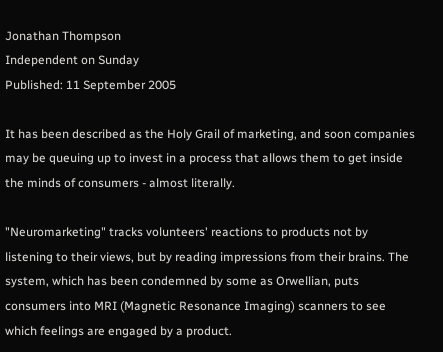Jonathan Thompson
Independent on Sunday
Published: 11 September 2005

It has been described as the Holy Grail of marketing, and soon companies may be queuing up to invest in a process that allows them to get inside the minds of consumers - almost literally.

"Neuromarketing" tracks volunteers' reactions to products not by listening to their views, but by reading impressions from their brains. The system, which has been condemned by some as Orwellian, puts consumers into MRI (Magnetic Resonance Imaging) scanners to see which feelings are engaged by a product.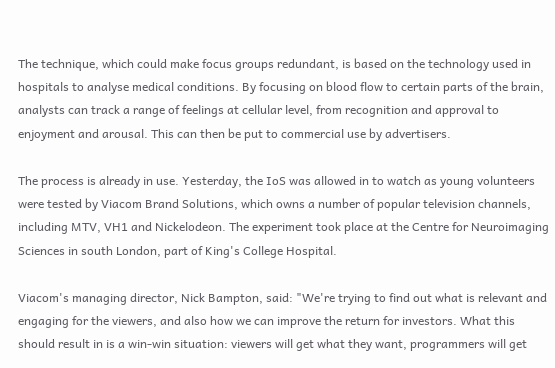The technique, which could make focus groups redundant, is based on the technology used in hospitals to analyse medical conditions. By focusing on blood flow to certain parts of the brain, analysts can track a range of feelings at cellular level, from recognition and approval to enjoyment and arousal. This can then be put to commercial use by advertisers.

The process is already in use. Yesterday, the IoS was allowed in to watch as young volunteers were tested by Viacom Brand Solutions, which owns a number of popular television channels, including MTV, VH1 and Nickelodeon. The experiment took place at the Centre for Neuroimaging Sciences in south London, part of King's College Hospital.

Viacom's managing director, Nick Bampton, said: "We're trying to find out what is relevant and engaging for the viewers, and also how we can improve the return for investors. What this should result in is a win-win situation: viewers will get what they want, programmers will get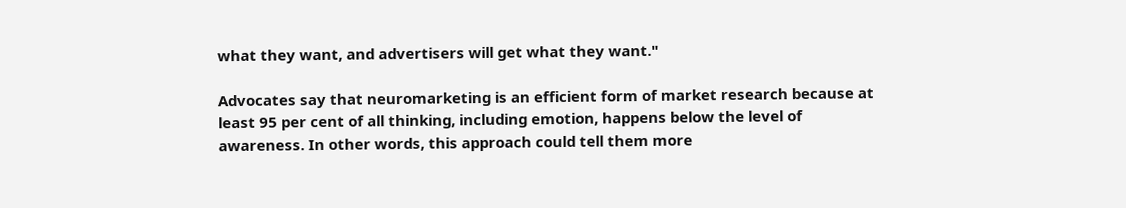what they want, and advertisers will get what they want."

Advocates say that neuromarketing is an efficient form of market research because at least 95 per cent of all thinking, including emotion, happens below the level of awareness. In other words, this approach could tell them more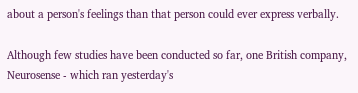about a person's feelings than that person could ever express verbally.

Although few studies have been conducted so far, one British company, Neurosense - which ran yesterday's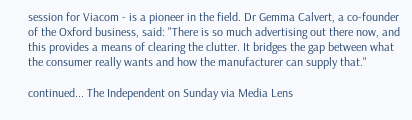session for Viacom - is a pioneer in the field. Dr Gemma Calvert, a co-founder of the Oxford business, said: "There is so much advertising out there now, and this provides a means of clearing the clutter. It bridges the gap between what the consumer really wants and how the manufacturer can supply that."

continued... The Independent on Sunday via Media Lens